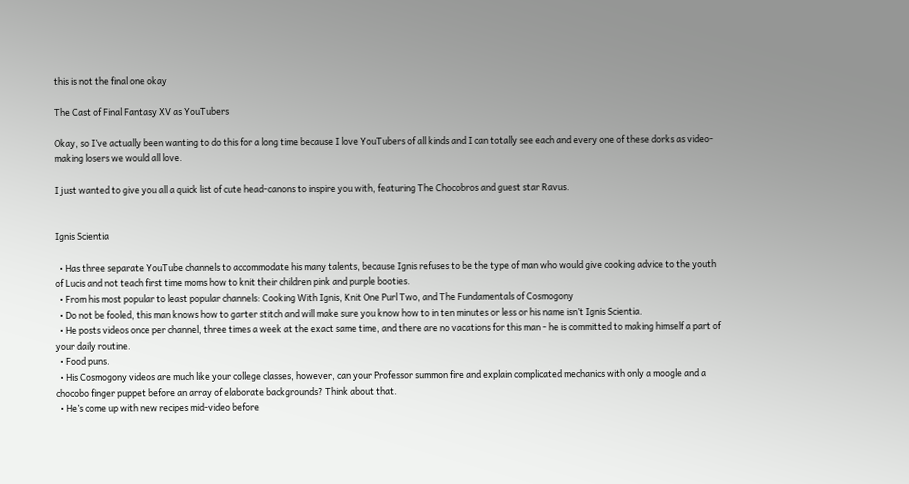this is not the final one okay

The Cast of Final Fantasy XV as YouTubers

Okay, so I’ve actually been wanting to do this for a long time because I love YouTubers of all kinds and I can totally see each and every one of these dorks as video-making losers we would all love.

I just wanted to give you all a quick list of cute head-canons to inspire you with, featuring The Chocobros and guest star Ravus.


Ignis Scientia

  • Has three separate YouTube channels to accommodate his many talents, because Ignis refuses to be the type of man who would give cooking advice to the youth of Lucis and not teach first time moms how to knit their children pink and purple booties.
  • From his most popular to least popular channels: Cooking With Ignis, Knit One Purl Two, and The Fundamentals of Cosmogony
  • Do not be fooled, this man knows how to garter stitch and will make sure you know how to in ten minutes or less or his name isn’t Ignis Scientia.
  • He posts videos once per channel, three times a week at the exact same time, and there are no vacations for this man - he is committed to making himself a part of your daily routine.
  • Food puns.
  • His Cosmogony videos are much like your college classes, however, can your Professor summon fire and explain complicated mechanics with only a moogle and a chocobo finger puppet before an array of elaborate backgrounds? Think about that.
  • He’s come up with new recipes mid-video before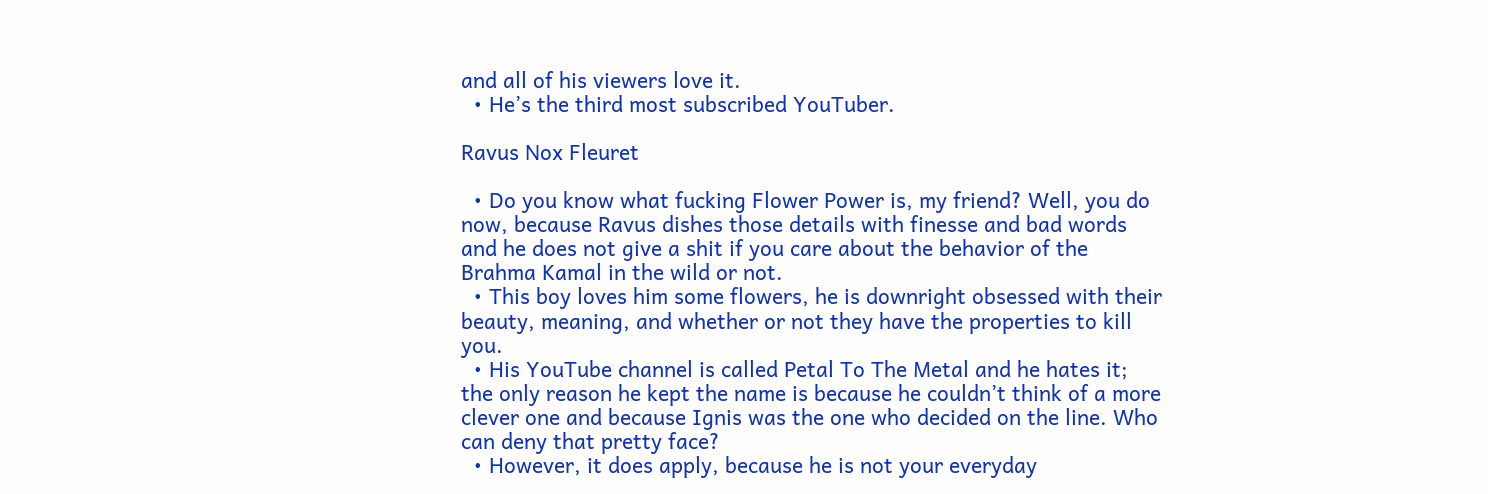and all of his viewers love it.
  • He’s the third most subscribed YouTuber.

Ravus Nox Fleuret

  • Do you know what fucking Flower Power is, my friend? Well, you do now, because Ravus dishes those details with finesse and bad words and he does not give a shit if you care about the behavior of the Brahma Kamal in the wild or not.
  • This boy loves him some flowers, he is downright obsessed with their beauty, meaning, and whether or not they have the properties to kill you.
  • His YouTube channel is called Petal To The Metal and he hates it; the only reason he kept the name is because he couldn’t think of a more clever one and because Ignis was the one who decided on the line. Who can deny that pretty face?
  • However, it does apply, because he is not your everyday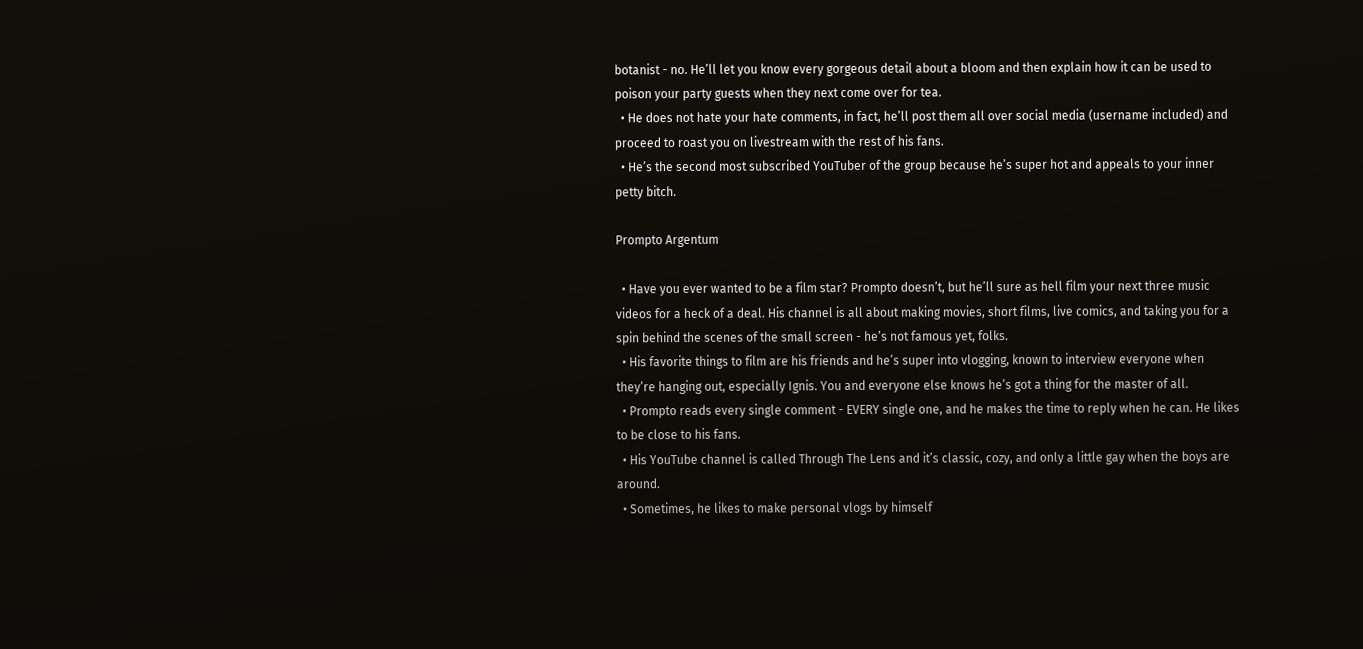botanist - no. He’ll let you know every gorgeous detail about a bloom and then explain how it can be used to poison your party guests when they next come over for tea.
  • He does not hate your hate comments, in fact, he’ll post them all over social media (username included) and proceed to roast you on livestream with the rest of his fans.
  • He’s the second most subscribed YouTuber of the group because he’s super hot and appeals to your inner petty bitch.

Prompto Argentum

  • Have you ever wanted to be a film star? Prompto doesn’t, but he’ll sure as hell film your next three music videos for a heck of a deal. His channel is all about making movies, short films, live comics, and taking you for a spin behind the scenes of the small screen - he’s not famous yet, folks.
  • His favorite things to film are his friends and he’s super into vlogging, known to interview everyone when they’re hanging out, especially Ignis. You and everyone else knows he’s got a thing for the master of all.
  • Prompto reads every single comment - EVERY single one, and he makes the time to reply when he can. He likes to be close to his fans.
  • His YouTube channel is called Through The Lens and it’s classic, cozy, and only a little gay when the boys are around.
  • Sometimes, he likes to make personal vlogs by himself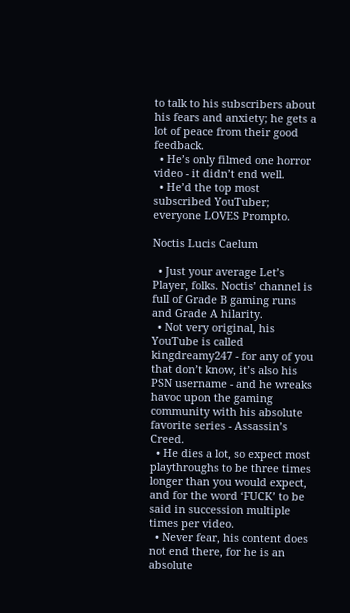to talk to his subscribers about his fears and anxiety; he gets a lot of peace from their good feedback.
  • He’s only filmed one horror video - it didn’t end well.
  • He’d the top most subscribed YouTuber; everyone LOVES Prompto.

Noctis Lucis Caelum

  • Just your average Let’s Player, folks. Noctis’ channel is full of Grade B gaming runs and Grade A hilarity.
  • Not very original, his YouTube is called kingdreamy247 - for any of you that don’t know, it’s also his PSN username - and he wreaks havoc upon the gaming community with his absolute favorite series - Assassin’s Creed.
  • He dies a lot, so expect most playthroughs to be three times longer than you would expect, and for the word ‘FUCK’ to be said in succession multiple times per video.
  • Never fear, his content does not end there, for he is an absolute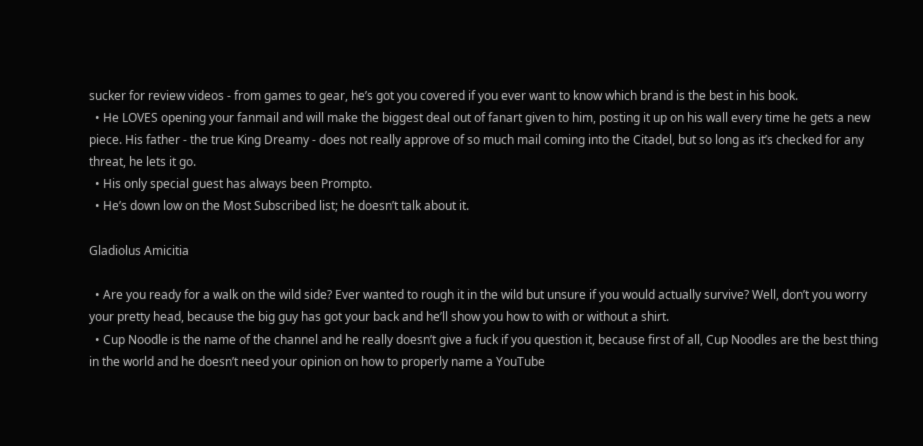sucker for review videos - from games to gear, he’s got you covered if you ever want to know which brand is the best in his book.
  • He LOVES opening your fanmail and will make the biggest deal out of fanart given to him, posting it up on his wall every time he gets a new piece. His father - the true King Dreamy - does not really approve of so much mail coming into the Citadel, but so long as it’s checked for any threat, he lets it go.
  • His only special guest has always been Prompto.
  • He’s down low on the Most Subscribed list; he doesn’t talk about it.

Gladiolus Amicitia

  • Are you ready for a walk on the wild side? Ever wanted to rough it in the wild but unsure if you would actually survive? Well, don’t you worry your pretty head, because the big guy has got your back and he’ll show you how to with or without a shirt.
  • Cup Noodle is the name of the channel and he really doesn’t give a fuck if you question it, because first of all, Cup Noodles are the best thing in the world and he doesn’t need your opinion on how to properly name a YouTube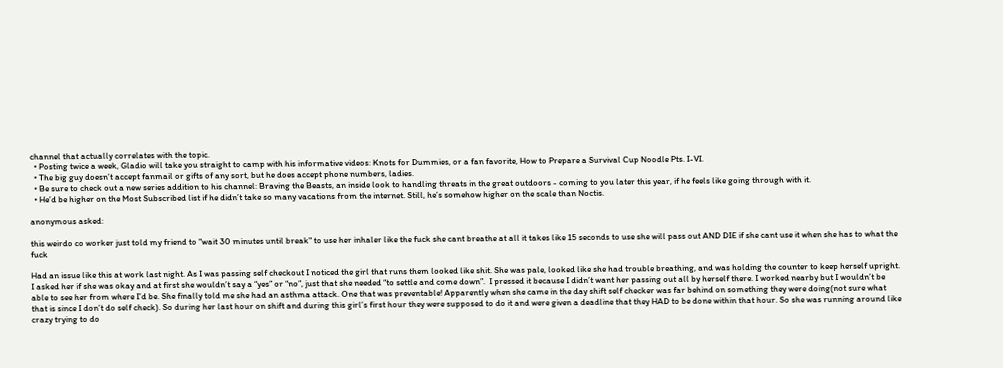channel that actually correlates with the topic.
  • Posting twice a week, Gladio will take you straight to camp with his informative videos: Knots for Dummies, or a fan favorite, How to Prepare a Survival Cup Noodle Pts. I-VI.
  • The big guy doesn’t accept fanmail or gifts of any sort, but he does accept phone numbers, ladies.
  • Be sure to check out a new series addition to his channel: Braving the Beasts, an inside look to handling threats in the great outdoors - coming to you later this year, if he feels like going through with it.
  • He’d be higher on the Most Subscribed list if he didn’t take so many vacations from the internet. Still, he’s somehow higher on the scale than Noctis.

anonymous asked:

this weirdo co worker just told my friend to "wait 30 minutes until break" to use her inhaler like the fuck she cant breathe at all it takes like 15 seconds to use she will pass out AND DIE if she cant use it when she has to what the fuck

Had an issue like this at work last night. As I was passing self checkout I noticed the girl that runs them looked like shit. She was pale, looked like she had trouble breathing, and was holding the counter to keep herself upright. I asked her if she was okay and at first she wouldn’t say a “yes” or “no”, just that she needed “to settle and come down”.  I pressed it because I didn’t want her passing out all by herself there. I worked nearby but I wouldn’t be able to see her from where I’d be. She finally told me she had an asthma attack. One that was preventable! Apparently when she came in the day shift self checker was far behind on something they were doing(not sure what that is since I don’t do self check). So during her last hour on shift and during this girl’s first hour they were supposed to do it and were given a deadline that they HAD to be done within that hour. So she was running around like crazy trying to do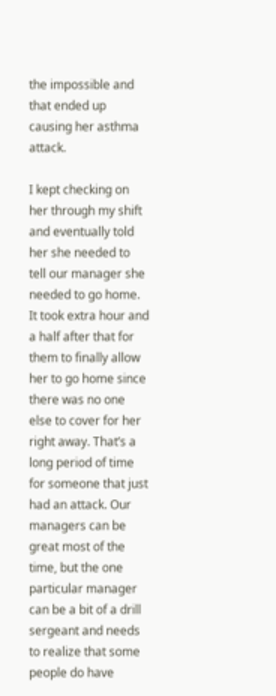the impossible and that ended up causing her asthma attack.

I kept checking on her through my shift and eventually told her she needed to tell our manager she needed to go home. It took extra hour and a half after that for them to finally allow her to go home since there was no one else to cover for her right away. That’s a long period of time for someone that just had an attack. Our managers can be great most of the time, but the one particular manager can be a bit of a drill sergeant and needs to realize that some people do have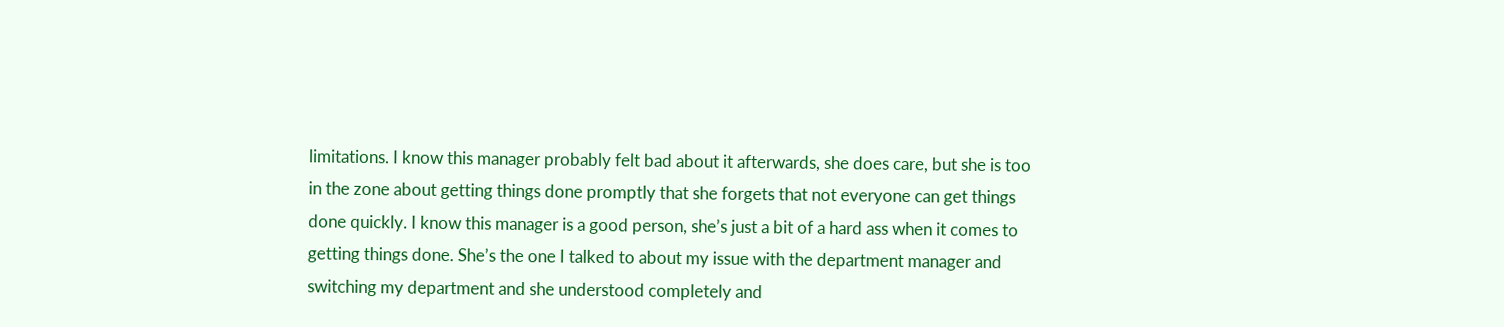limitations. I know this manager probably felt bad about it afterwards, she does care, but she is too in the zone about getting things done promptly that she forgets that not everyone can get things done quickly. I know this manager is a good person, she’s just a bit of a hard ass when it comes to getting things done. She’s the one I talked to about my issue with the department manager and switching my department and she understood completely and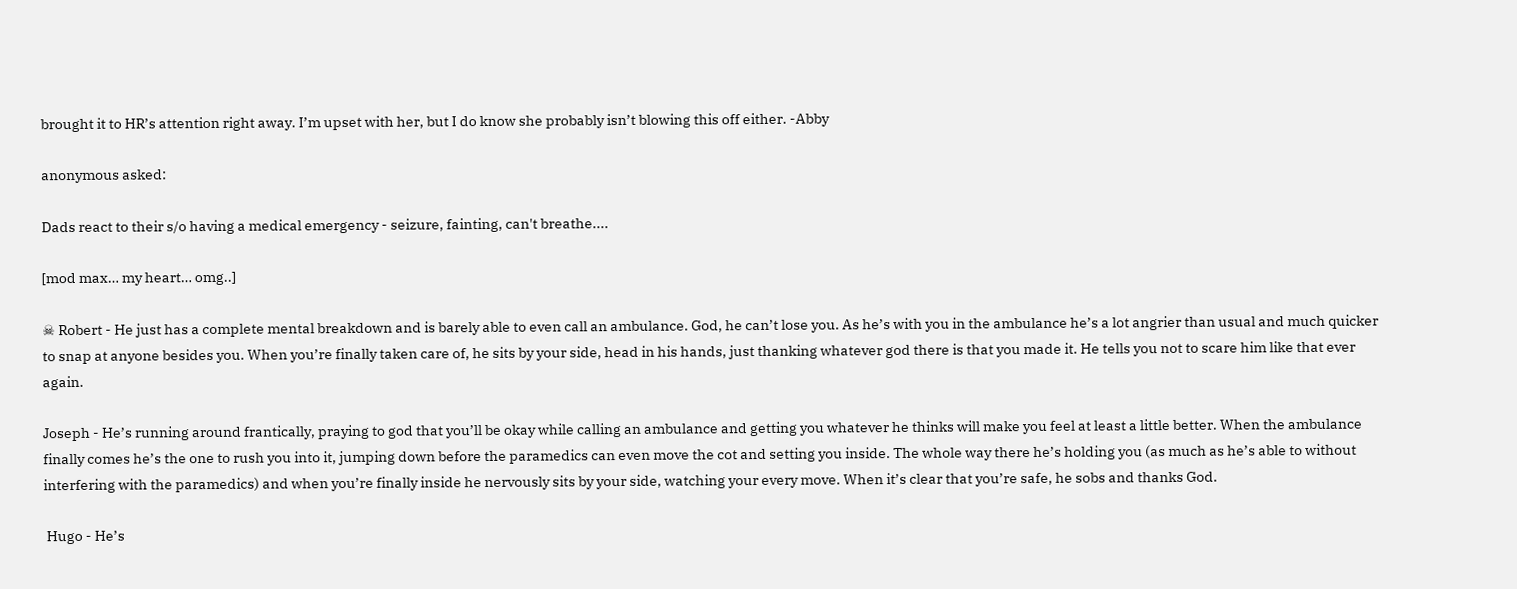brought it to HR’s attention right away. I’m upset with her, but I do know she probably isn’t blowing this off either. -Abby

anonymous asked:

Dads react to their s/o having a medical emergency - seizure, fainting, can't breathe....

[mod max… my heart… omg..]

☠ Robert - He just has a complete mental breakdown and is barely able to even call an ambulance. God, he can’t lose you. As he’s with you in the ambulance he’s a lot angrier than usual and much quicker to snap at anyone besides you. When you’re finally taken care of, he sits by your side, head in his hands, just thanking whatever god there is that you made it. He tells you not to scare him like that ever again.

Joseph - He’s running around frantically, praying to god that you’ll be okay while calling an ambulance and getting you whatever he thinks will make you feel at least a little better. When the ambulance finally comes he’s the one to rush you into it, jumping down before the paramedics can even move the cot and setting you inside. The whole way there he’s holding you (as much as he’s able to without interfering with the paramedics) and when you’re finally inside he nervously sits by your side, watching your every move. When it’s clear that you’re safe, he sobs and thanks God.

 Hugo - He’s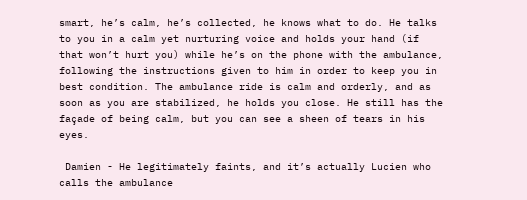smart, he’s calm, he’s collected, he knows what to do. He talks to you in a calm yet nurturing voice and holds your hand (if that won’t hurt you) while he’s on the phone with the ambulance, following the instructions given to him in order to keep you in best condition. The ambulance ride is calm and orderly, and as soon as you are stabilized, he holds you close. He still has the façade of being calm, but you can see a sheen of tears in his eyes.

 Damien - He legitimately faints, and it’s actually Lucien who calls the ambulance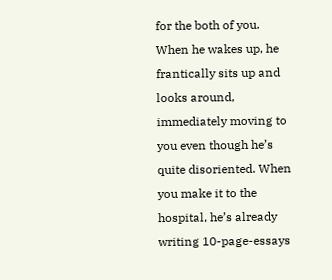for the both of you. When he wakes up, he frantically sits up and looks around, immediately moving to you even though he’s quite disoriented. When you make it to the hospital, he’s already writing 10-page-essays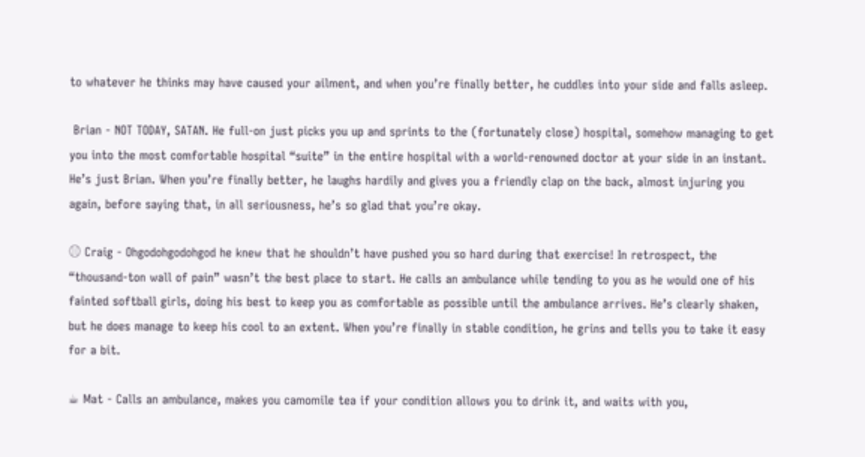to whatever he thinks may have caused your ailment, and when you’re finally better, he cuddles into your side and falls asleep.

 Brian - NOT TODAY, SATAN. He full-on just picks you up and sprints to the (fortunately close) hospital, somehow managing to get you into the most comfortable hospital “suite” in the entire hospital with a world-renowned doctor at your side in an instant. He’s just Brian. When you’re finally better, he laughs hardily and gives you a friendly clap on the back, almost injuring you again, before saying that, in all seriousness, he’s so glad that you’re okay.

⚾ Craig - Ohgodohgodohgod he knew that he shouldn’t have pushed you so hard during that exercise! In retrospect, the “thousand-ton wall of pain” wasn’t the best place to start. He calls an ambulance while tending to you as he would one of his fainted softball girls, doing his best to keep you as comfortable as possible until the ambulance arrives. He’s clearly shaken, but he does manage to keep his cool to an extent. When you’re finally in stable condition, he grins and tells you to take it easy for a bit.

☕ Mat - Calls an ambulance, makes you camomile tea if your condition allows you to drink it, and waits with you,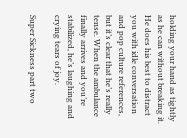holding your hand as tightly as he can without breaking it. He does his best to distract you with idle conversation and pop culture references, but it’s clear that he’s really tense. When the ambulance finally arrives and you’re stabilized, he’s laughing and crying tears of joy.

Super Sickness part two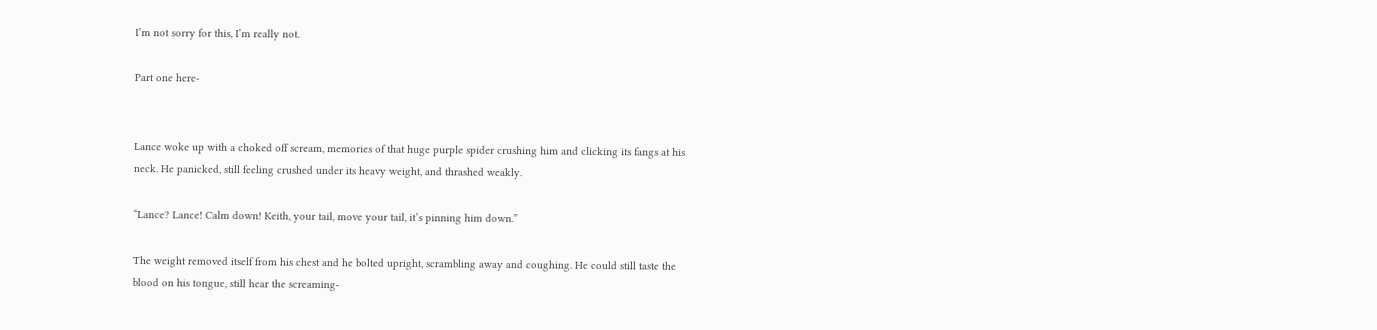I’m not sorry for this, I’m really not.

Part one here-


Lance woke up with a choked off scream, memories of that huge purple spider crushing him and clicking its fangs at his neck. He panicked, still feeling crushed under its heavy weight, and thrashed weakly.

“Lance? Lance! Calm down! Keith, your tail, move your tail, it’s pinning him down.”

The weight removed itself from his chest and he bolted upright, scrambling away and coughing. He could still taste the blood on his tongue, still hear the screaming-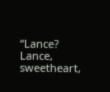“Lance? Lance, sweetheart,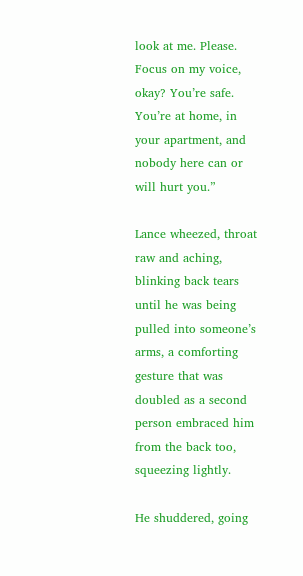look at me. Please. Focus on my voice, okay? You’re safe. You’re at home, in your apartment, and nobody here can or will hurt you.”

Lance wheezed, throat raw and aching, blinking back tears until he was being pulled into someone’s arms, a comforting gesture that was doubled as a second person embraced him from the back too, squeezing lightly.

He shuddered, going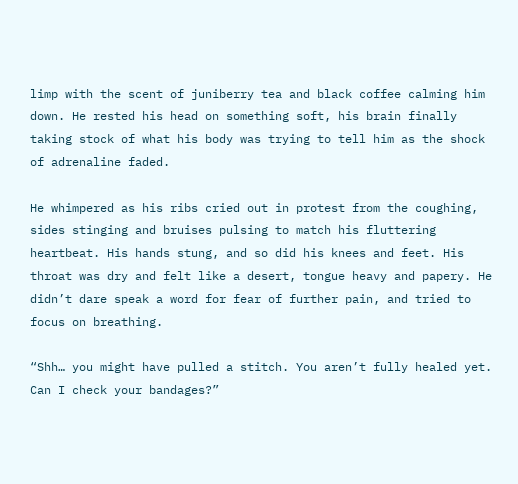limp with the scent of juniberry tea and black coffee calming him down. He rested his head on something soft, his brain finally taking stock of what his body was trying to tell him as the shock of adrenaline faded.

He whimpered as his ribs cried out in protest from the coughing, sides stinging and bruises pulsing to match his fluttering heartbeat. His hands stung, and so did his knees and feet. His throat was dry and felt like a desert, tongue heavy and papery. He didn’t dare speak a word for fear of further pain, and tried to focus on breathing.

“Shh… you might have pulled a stitch. You aren’t fully healed yet. Can I check your bandages?”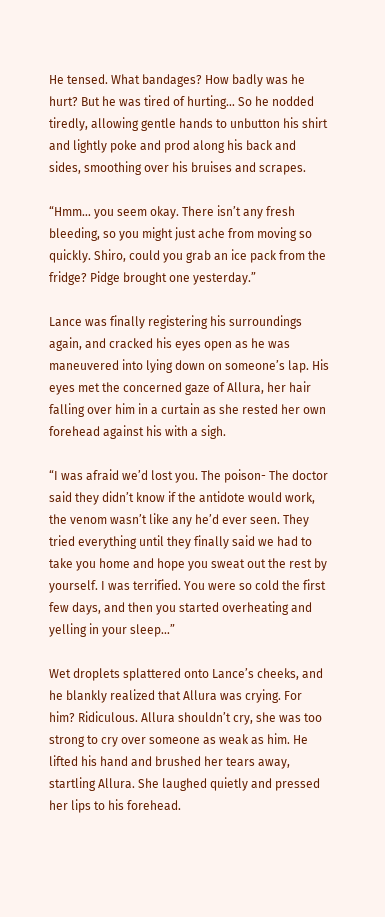He tensed. What bandages? How badly was he hurt? But he was tired of hurting… So he nodded tiredly, allowing gentle hands to unbutton his shirt and lightly poke and prod along his back and sides, smoothing over his bruises and scrapes.

“Hmm… you seem okay. There isn’t any fresh bleeding, so you might just ache from moving so quickly. Shiro, could you grab an ice pack from the fridge? Pidge brought one yesterday.”

Lance was finally registering his surroundings again, and cracked his eyes open as he was maneuvered into lying down on someone’s lap. His eyes met the concerned gaze of Allura, her hair falling over him in a curtain as she rested her own forehead against his with a sigh.

“I was afraid we’d lost you. The poison- The doctor said they didn’t know if the antidote would work, the venom wasn’t like any he’d ever seen. They tried everything until they finally said we had to take you home and hope you sweat out the rest by yourself. I was terrified. You were so cold the first few days, and then you started overheating and yelling in your sleep…”

Wet droplets splattered onto Lance’s cheeks, and he blankly realized that Allura was crying. For him? Ridiculous. Allura shouldn’t cry, she was too strong to cry over someone as weak as him. He lifted his hand and brushed her tears away, startling Allura. She laughed quietly and pressed her lips to his forehead.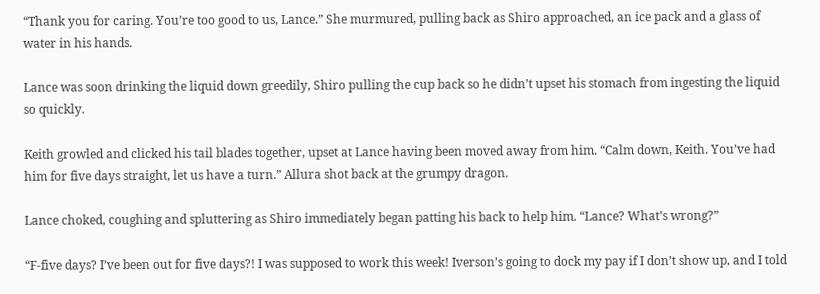“Thank you for caring. You’re too good to us, Lance.” She murmured, pulling back as Shiro approached, an ice pack and a glass of water in his hands.

Lance was soon drinking the liquid down greedily, Shiro pulling the cup back so he didn’t upset his stomach from ingesting the liquid so quickly.

Keith growled and clicked his tail blades together, upset at Lance having been moved away from him. “Calm down, Keith. You’ve had him for five days straight, let us have a turn.” Allura shot back at the grumpy dragon.

Lance choked, coughing and spluttering as Shiro immediately began patting his back to help him. “Lance? What’s wrong?”

“F-five days? I’ve been out for five days?! I was supposed to work this week! Iverson’s going to dock my pay if I don’t show up, and I told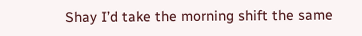Shay I’d take the morning shift the same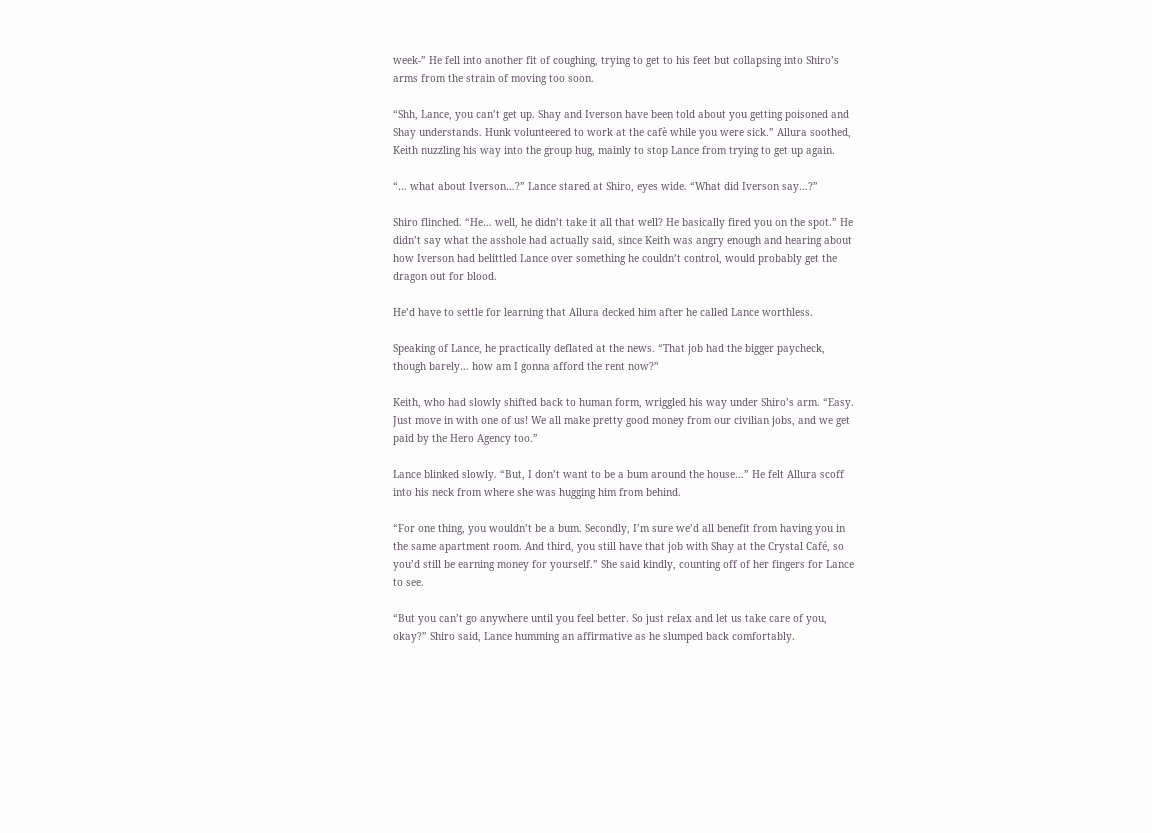week-” He fell into another fit of coughing, trying to get to his feet but collapsing into Shiro’s arms from the strain of moving too soon.

“Shh, Lance, you can’t get up. Shay and Iverson have been told about you getting poisoned and Shay understands. Hunk volunteered to work at the cafè while you were sick.” Allura soothed, Keith nuzzling his way into the group hug, mainly to stop Lance from trying to get up again.

“… what about Iverson…?” Lance stared at Shiro, eyes wide. “What did Iverson say…?”

Shiro flinched. “He… well, he didn’t take it all that well? He basically fired you on the spot.” He didn’t say what the asshole had actually said, since Keith was angry enough and hearing about how Iverson had belittled Lance over something he couldn’t control, would probably get the dragon out for blood.

He’d have to settle for learning that Allura decked him after he called Lance worthless.

Speaking of Lance, he practically deflated at the news. “That job had the bigger paycheck, though barely… how am I gonna afford the rent now?”

Keith, who had slowly shifted back to human form, wriggled his way under Shiro’s arm. “Easy. Just move in with one of us! We all make pretty good money from our civilian jobs, and we get paid by the Hero Agency too.”

Lance blinked slowly. “But, I don’t want to be a bum around the house…” He felt Allura scoff into his neck from where she was hugging him from behind.

“For one thing, you wouldn’t be a bum. Secondly, I’m sure we’d all benefit from having you in the same apartment room. And third, you still have that job with Shay at the Crystal Café, so you’d still be earning money for yourself.” She said kindly, counting off of her fingers for Lance to see.

“But you can’t go anywhere until you feel better. So just relax and let us take care of you, okay?” Shiro said, Lance humming an affirmative as he slumped back comfortably.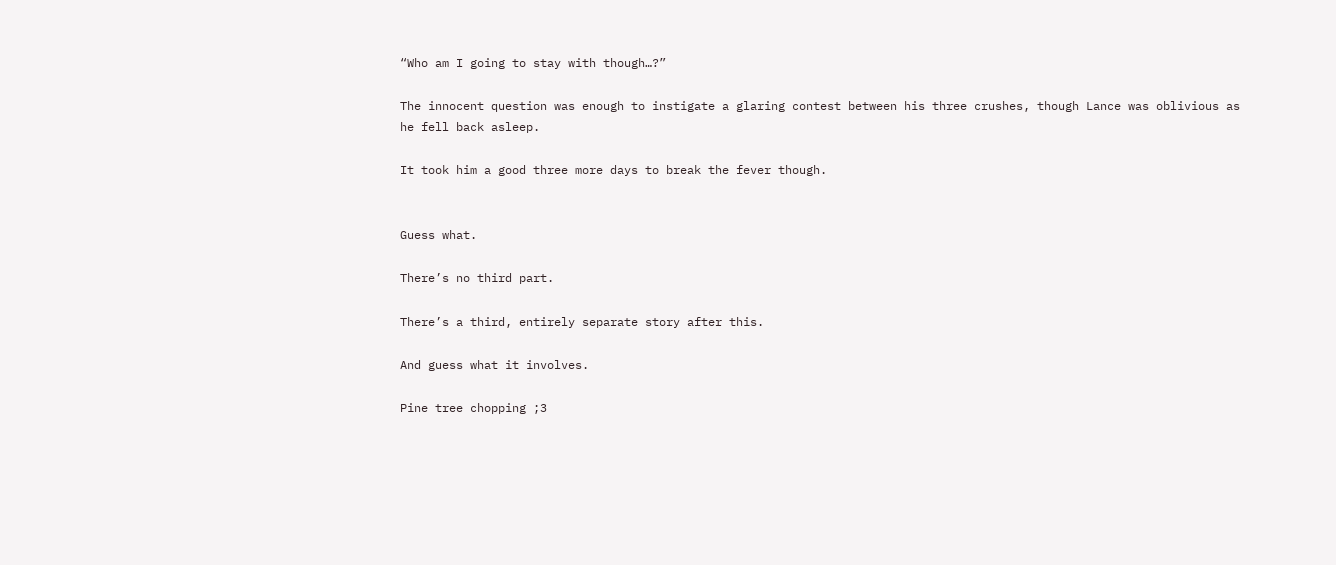“Who am I going to stay with though…?”

The innocent question was enough to instigate a glaring contest between his three crushes, though Lance was oblivious as he fell back asleep.

It took him a good three more days to break the fever though.


Guess what.

There’s no third part.

There’s a third, entirely separate story after this.

And guess what it involves.

Pine tree chopping ;3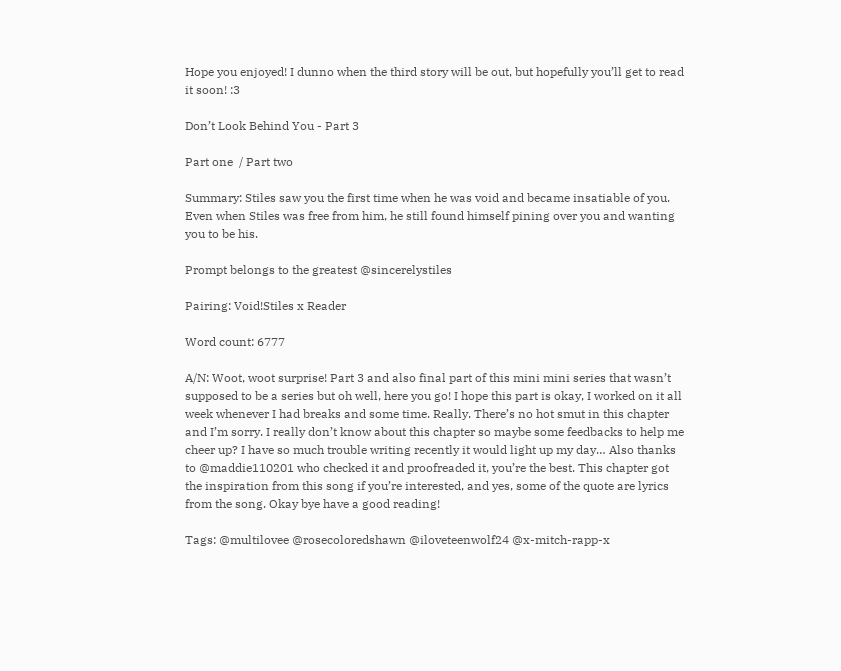Hope you enjoyed! I dunno when the third story will be out, but hopefully you’ll get to read it soon! :3

Don’t Look Behind You - Part 3

Part one  / Part two

Summary: Stiles saw you the first time when he was void and became insatiable of you. Even when Stiles was free from him, he still found himself pining over you and wanting you to be his.

Prompt belongs to the greatest @sincerelystiles

Pairing: Void!Stiles x Reader

Word count: 6777

A/N: Woot, woot surprise! Part 3 and also final part of this mini mini series that wasn’t supposed to be a series but oh well, here you go! I hope this part is okay, I worked on it all week whenever I had breaks and some time. Really. There’s no hot smut in this chapter and I’m sorry. I really don’t know about this chapter so maybe some feedbacks to help me cheer up? I have so much trouble writing recently it would light up my day… Also thanks to @maddie110201 who checked it and proofreaded it, you’re the best. This chapter got the inspiration from this song if you’re interested, and yes, some of the quote are lyrics from the song. Okay bye have a good reading!

Tags: @multilovee @rosecoloredshawn @iloveteenwolf24 @x-mitch-rapp-x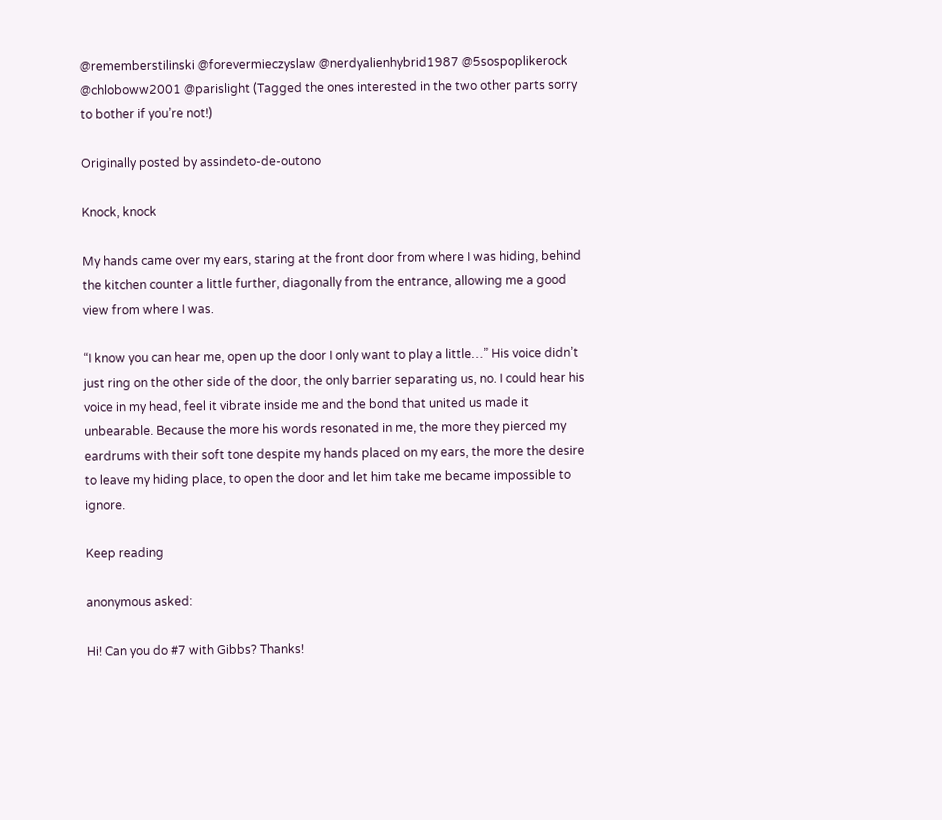@rememberstilinski @forevermieczyslaw @nerdyalienhybrid1987 @5sospoplikerock  @chloboww2001 @parislight (Tagged the ones interested in the two other parts sorry to bother if you’re not!)

Originally posted by assindeto-de-outono

Knock, knock

My hands came over my ears, staring at the front door from where I was hiding, behind the kitchen counter a little further, diagonally from the entrance, allowing me a good view from where I was.

“I know you can hear me, open up the door I only want to play a little…” His voice didn’t just ring on the other side of the door, the only barrier separating us, no. I could hear his voice in my head, feel it vibrate inside me and the bond that united us made it unbearable. Because the more his words resonated in me, the more they pierced my eardrums with their soft tone despite my hands placed on my ears, the more the desire to leave my hiding place, to open the door and let him take me became impossible to ignore.

Keep reading

anonymous asked:

Hi! Can you do #7 with Gibbs? Thanks!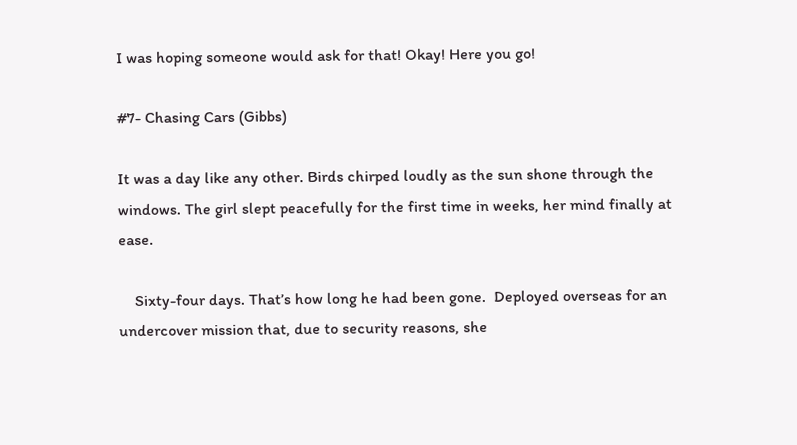I was hoping someone would ask for that! Okay! Here you go!

#7- Chasing Cars (Gibbs)

It was a day like any other. Birds chirped loudly as the sun shone through the windows. The girl slept peacefully for the first time in weeks, her mind finally at ease.

    Sixty-four days. That’s how long he had been gone.  Deployed overseas for an undercover mission that, due to security reasons, she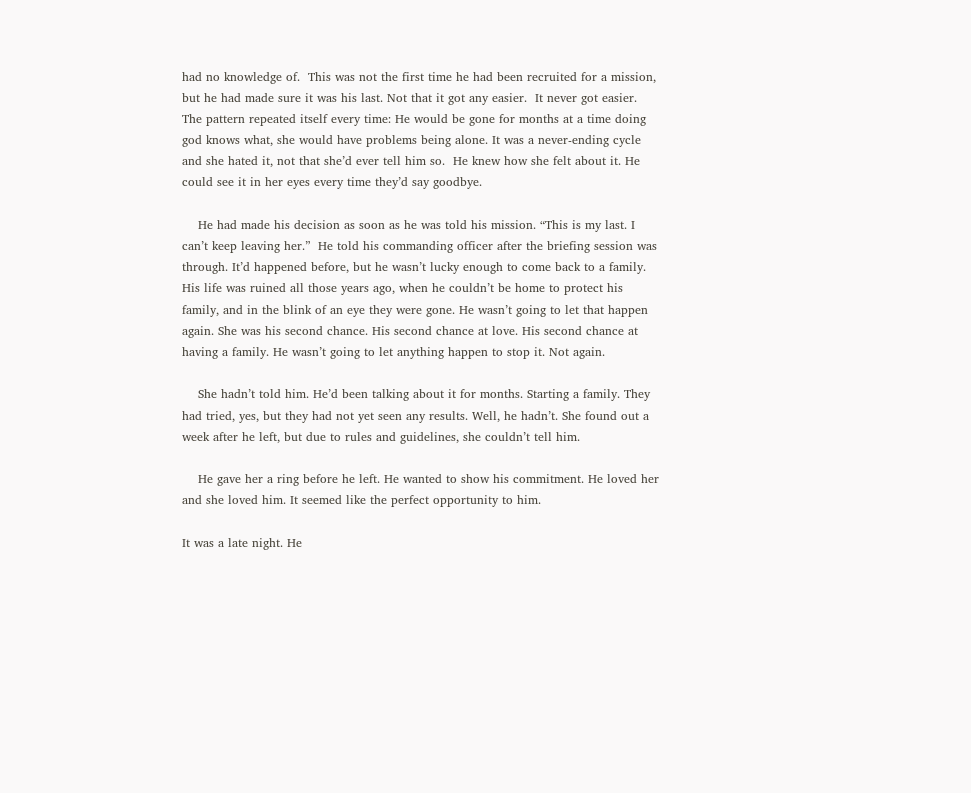had no knowledge of.  This was not the first time he had been recruited for a mission, but he had made sure it was his last. Not that it got any easier.  It never got easier.  The pattern repeated itself every time: He would be gone for months at a time doing god knows what, she would have problems being alone. It was a never-ending cycle and she hated it, not that she’d ever tell him so.  He knew how she felt about it. He could see it in her eyes every time they’d say goodbye.

    He had made his decision as soon as he was told his mission. “This is my last. I can’t keep leaving her.”  He told his commanding officer after the briefing session was through. It’d happened before, but he wasn’t lucky enough to come back to a family. His life was ruined all those years ago, when he couldn’t be home to protect his family, and in the blink of an eye they were gone. He wasn’t going to let that happen again. She was his second chance. His second chance at love. His second chance at having a family. He wasn’t going to let anything happen to stop it. Not again.

    She hadn’t told him. He’d been talking about it for months. Starting a family. They had tried, yes, but they had not yet seen any results. Well, he hadn’t. She found out a week after he left, but due to rules and guidelines, she couldn’t tell him.

    He gave her a ring before he left. He wanted to show his commitment. He loved her and she loved him. It seemed like the perfect opportunity to him.

It was a late night. He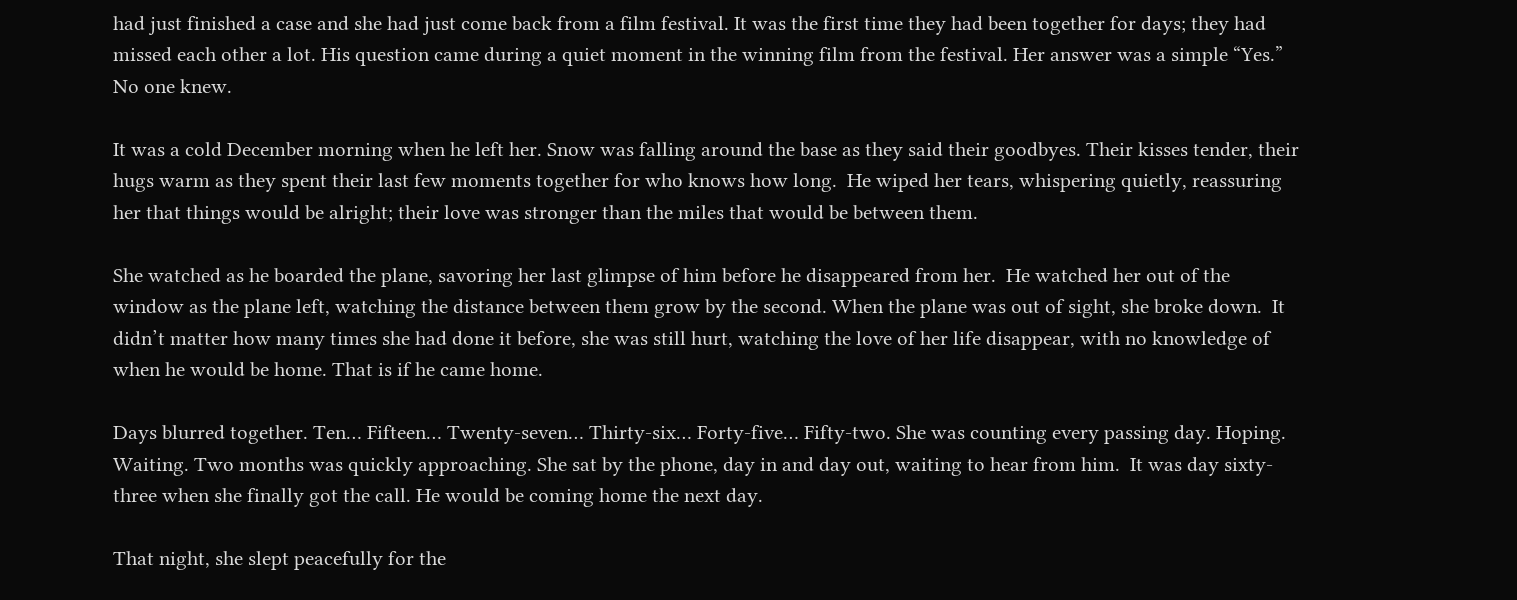had just finished a case and she had just come back from a film festival. It was the first time they had been together for days; they had missed each other a lot. His question came during a quiet moment in the winning film from the festival. Her answer was a simple “Yes.” No one knew.

It was a cold December morning when he left her. Snow was falling around the base as they said their goodbyes. Their kisses tender, their hugs warm as they spent their last few moments together for who knows how long.  He wiped her tears, whispering quietly, reassuring her that things would be alright; their love was stronger than the miles that would be between them.

She watched as he boarded the plane, savoring her last glimpse of him before he disappeared from her.  He watched her out of the window as the plane left, watching the distance between them grow by the second. When the plane was out of sight, she broke down.  It didn’t matter how many times she had done it before, she was still hurt, watching the love of her life disappear, with no knowledge of when he would be home. That is if he came home.

Days blurred together. Ten… Fifteen… Twenty-seven… Thirty-six… Forty-five… Fifty-two. She was counting every passing day. Hoping. Waiting. Two months was quickly approaching. She sat by the phone, day in and day out, waiting to hear from him.  It was day sixty-three when she finally got the call. He would be coming home the next day.

That night, she slept peacefully for the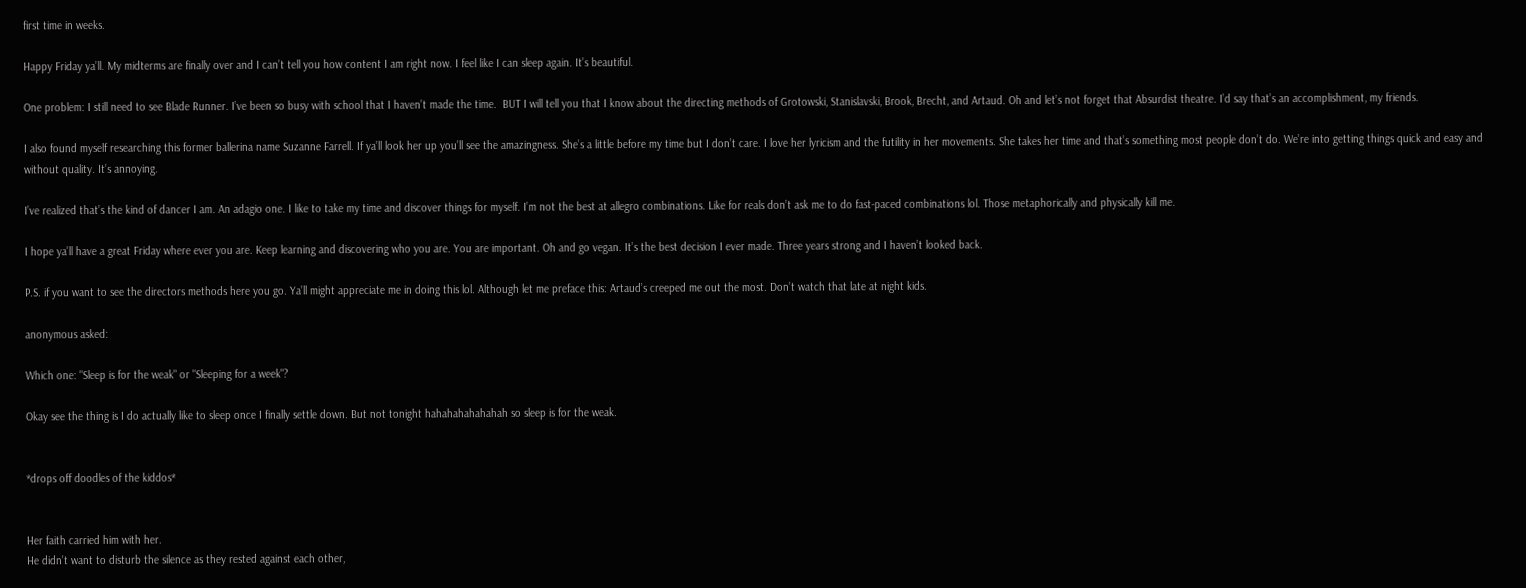first time in weeks.

Happy Friday ya’ll. My midterms are finally over and I can’t tell you how content I am right now. I feel like I can sleep again. It’s beautiful.

One problem: I still need to see Blade Runner. I’ve been so busy with school that I haven’t made the time.  BUT I will tell you that I know about the directing methods of Grotowski, Stanislavski, Brook, Brecht, and Artaud. Oh and let’s not forget that Absurdist theatre. I’d say that’s an accomplishment, my friends.

I also found myself researching this former ballerina name Suzanne Farrell. If ya’ll look her up you’ll see the amazingness. She’s a little before my time but I don’t care. I love her lyricism and the futility in her movements. She takes her time and that’s something most people don’t do. We’re into getting things quick and easy and without quality. It’s annoying.

I’ve realized that’s the kind of dancer I am. An adagio one. I like to take my time and discover things for myself. I’m not the best at allegro combinations. Like for reals don’t ask me to do fast-paced combinations lol. Those metaphorically and physically kill me.

I hope ya’ll have a great Friday where ever you are. Keep learning and discovering who you are. You are important. Oh and go vegan. It’s the best decision I ever made. Three years strong and I haven’t looked back.

P.S. if you want to see the directors methods here you go. Ya’ll might appreciate me in doing this lol. Although let me preface this: Artaud’s creeped me out the most. Don’t watch that late at night kids.

anonymous asked:

Which one: "Sleep is for the weak" or "Sleeping for a week"?

Okay see the thing is I do actually like to sleep once I finally settle down. But not tonight hahahahahahahah so sleep is for the weak.


*drops off doodles of the kiddos*


Her faith carried him with her.
He didn’t want to disturb the silence as they rested against each other,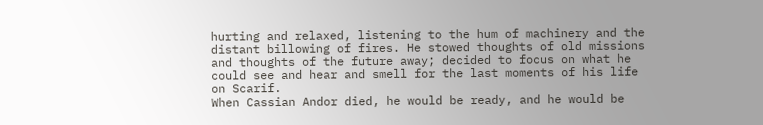hurting and relaxed, listening to the hum of machinery and the distant billowing of fires. He stowed thoughts of old missions and thoughts of the future away; decided to focus on what he could see and hear and smell for the last moments of his life on Scarif.
When Cassian Andor died, he would be ready, and he would be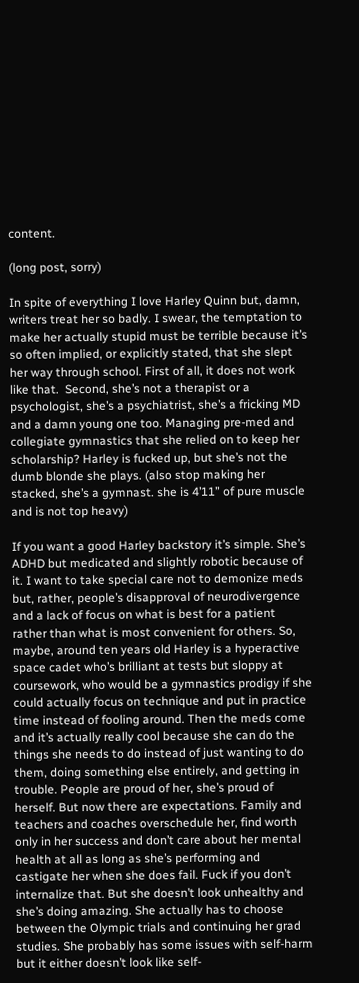content.

(long post, sorry)

In spite of everything I love Harley Quinn but, damn, writers treat her so badly. I swear, the temptation to make her actually stupid must be terrible because it’s so often implied, or explicitly stated, that she slept her way through school. First of all, it does not work like that.  Second, she’s not a therapist or a psychologist, she’s a psychiatrist, she’s a fricking MD and a damn young one too. Managing pre-med and collegiate gymnastics that she relied on to keep her scholarship? Harley is fucked up, but she’s not the dumb blonde she plays. (also stop making her stacked, she’s a gymnast. she is 4’11” of pure muscle and is not top heavy)

If you want a good Harley backstory it’s simple. She’s ADHD but medicated and slightly robotic because of it. I want to take special care not to demonize meds but, rather, people’s disapproval of neurodivergence and a lack of focus on what is best for a patient rather than what is most convenient for others. So, maybe, around ten years old Harley is a hyperactive space cadet who’s brilliant at tests but sloppy at coursework, who would be a gymnastics prodigy if she could actually focus on technique and put in practice time instead of fooling around. Then the meds come and it’s actually really cool because she can do the things she needs to do instead of just wanting to do them, doing something else entirely, and getting in trouble. People are proud of her, she’s proud of herself. But now there are expectations. Family and teachers and coaches overschedule her, find worth only in her success and don’t care about her mental health at all as long as she’s performing and castigate her when she does fail. Fuck if you don’t internalize that. But she doesn’t look unhealthy and she’s doing amazing. She actually has to choose between the Olympic trials and continuing her grad studies. She probably has some issues with self-harm but it either doesn’t look like self-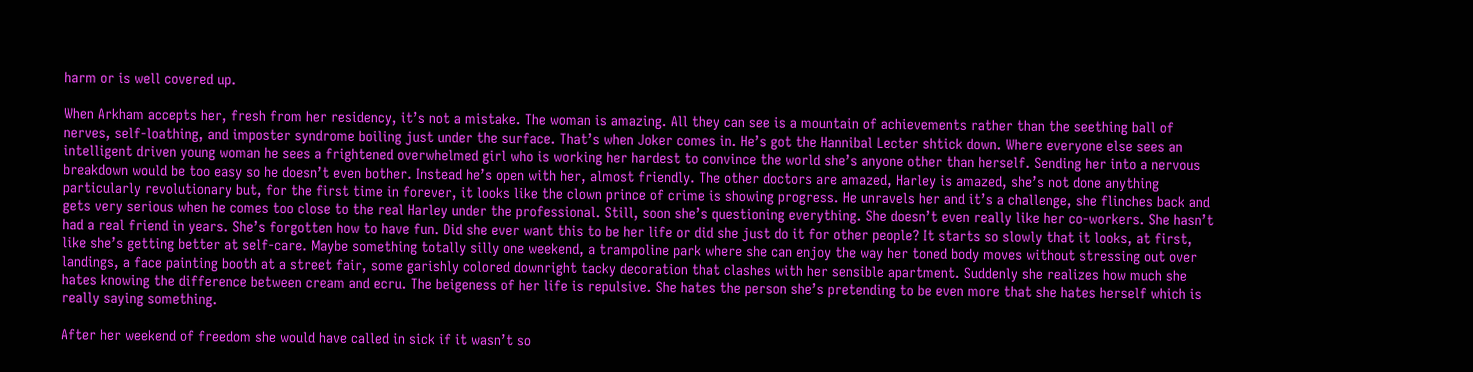harm or is well covered up.

When Arkham accepts her, fresh from her residency, it’s not a mistake. The woman is amazing. All they can see is a mountain of achievements rather than the seething ball of nerves, self-loathing, and imposter syndrome boiling just under the surface. That’s when Joker comes in. He’s got the Hannibal Lecter shtick down. Where everyone else sees an intelligent driven young woman he sees a frightened overwhelmed girl who is working her hardest to convince the world she’s anyone other than herself. Sending her into a nervous breakdown would be too easy so he doesn’t even bother. Instead he’s open with her, almost friendly. The other doctors are amazed, Harley is amazed, she’s not done anything particularly revolutionary but, for the first time in forever, it looks like the clown prince of crime is showing progress. He unravels her and it’s a challenge, she flinches back and gets very serious when he comes too close to the real Harley under the professional. Still, soon she’s questioning everything. She doesn’t even really like her co-workers. She hasn’t had a real friend in years. She’s forgotten how to have fun. Did she ever want this to be her life or did she just do it for other people? It starts so slowly that it looks, at first, like she’s getting better at self-care. Maybe something totally silly one weekend, a trampoline park where she can enjoy the way her toned body moves without stressing out over landings, a face painting booth at a street fair, some garishly colored downright tacky decoration that clashes with her sensible apartment. Suddenly she realizes how much she hates knowing the difference between cream and ecru. The beigeness of her life is repulsive. She hates the person she’s pretending to be even more that she hates herself which is really saying something.

After her weekend of freedom she would have called in sick if it wasn’t so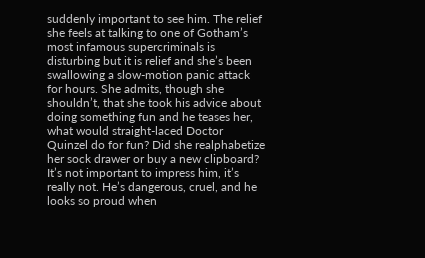suddenly important to see him. The relief she feels at talking to one of Gotham’s most infamous supercriminals is disturbing but it is relief and she’s been swallowing a slow-motion panic attack for hours. She admits, though she shouldn’t, that she took his advice about doing something fun and he teases her, what would straight-laced Doctor Quinzel do for fun? Did she realphabetize her sock drawer or buy a new clipboard? It’s not important to impress him, it’s really not. He’s dangerous, cruel, and he looks so proud when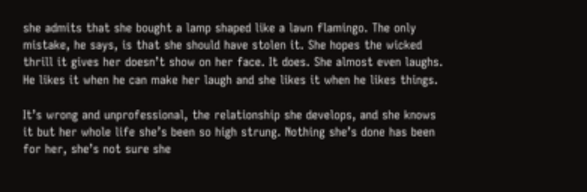she admits that she bought a lamp shaped like a lawn flamingo. The only mistake, he says, is that she should have stolen it. She hopes the wicked thrill it gives her doesn’t show on her face. It does. She almost even laughs. He likes it when he can make her laugh and she likes it when he likes things.

It’s wrong and unprofessional, the relationship she develops, and she knows it but her whole life she’s been so high strung. Nothing she’s done has been for her, she’s not sure she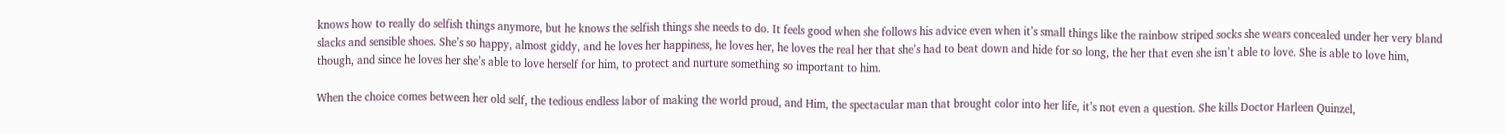knows how to really do selfish things anymore, but he knows the selfish things she needs to do. It feels good when she follows his advice even when it’s small things like the rainbow striped socks she wears concealed under her very bland slacks and sensible shoes. She’s so happy, almost giddy, and he loves her happiness, he loves her, he loves the real her that she’s had to beat down and hide for so long, the her that even she isn’t able to love. She is able to love him, though, and since he loves her she’s able to love herself for him, to protect and nurture something so important to him.

When the choice comes between her old self, the tedious endless labor of making the world proud, and Him, the spectacular man that brought color into her life, it’s not even a question. She kills Doctor Harleen Quinzel,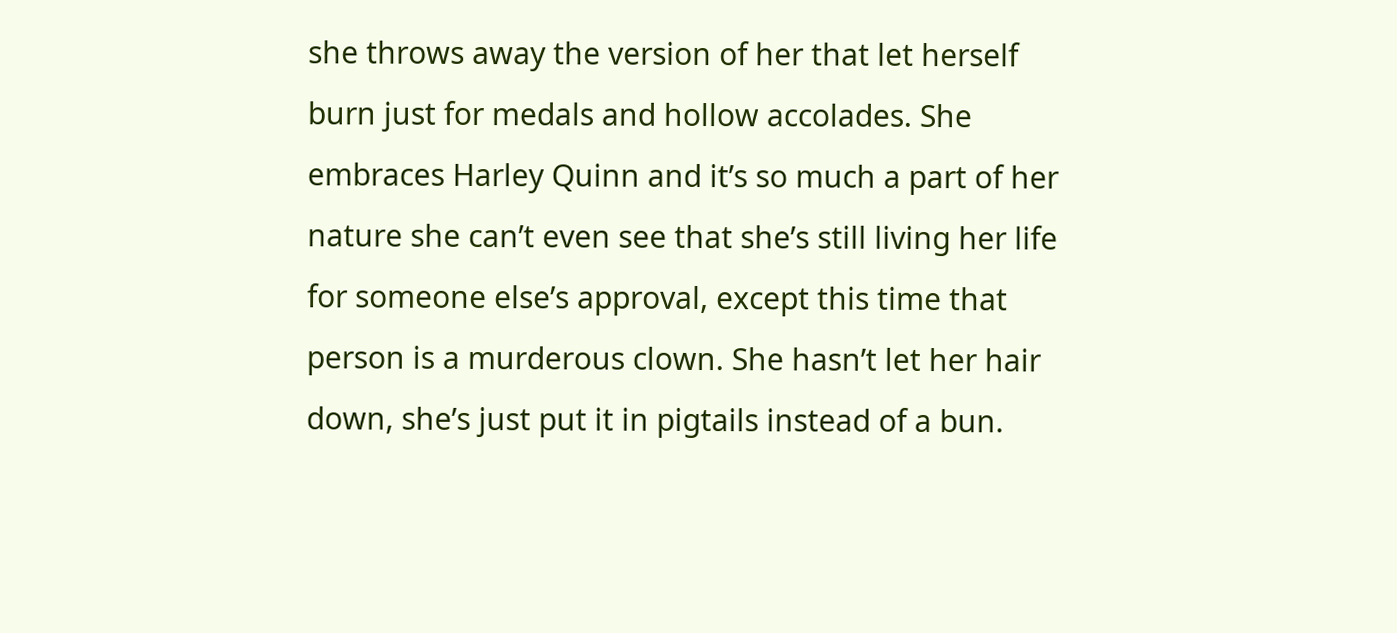she throws away the version of her that let herself burn just for medals and hollow accolades. She embraces Harley Quinn and it’s so much a part of her nature she can’t even see that she’s still living her life for someone else’s approval, except this time that person is a murderous clown. She hasn’t let her hair down, she’s just put it in pigtails instead of a bun.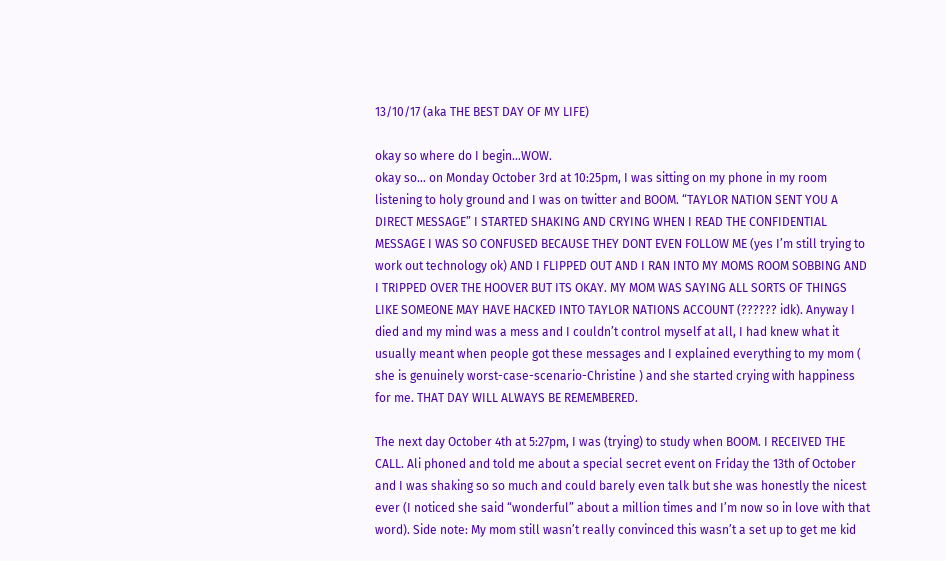13/10/17 (aka THE BEST DAY OF MY LIFE)

okay so where do I begin…WOW.
okay so… on Monday October 3rd at 10:25pm, I was sitting on my phone in my room listening to holy ground and I was on twitter and BOOM. “TAYLOR NATION SENT YOU A DIRECT MESSAGE” I STARTED SHAKING AND CRYING WHEN I READ THE CONFIDENTIAL MESSAGE I WAS SO CONFUSED BECAUSE THEY DONT EVEN FOLLOW ME (yes I’m still trying to work out technology ok) AND I FLIPPED OUT AND I RAN INTO MY MOMS ROOM SOBBING AND I TRIPPED OVER THE HOOVER BUT ITS OKAY. MY MOM WAS SAYING ALL SORTS OF THINGS LIKE SOMEONE MAY HAVE HACKED INTO TAYLOR NATIONS ACCOUNT (?????? idk). Anyway I died and my mind was a mess and I couldn’t control myself at all, I had knew what it usually meant when people got these messages and I explained everything to my mom ( she is genuinely worst-case-scenario-Christine ) and she started crying with happiness for me. THAT DAY WILL ALWAYS BE REMEMBERED.

The next day October 4th at 5:27pm, I was (trying) to study when BOOM. I RECEIVED THE CALL. Ali phoned and told me about a special secret event on Friday the 13th of October and I was shaking so so much and could barely even talk but she was honestly the nicest ever (I noticed she said “wonderful” about a million times and I’m now so in love with that word). Side note: My mom still wasn’t really convinced this wasn’t a set up to get me kid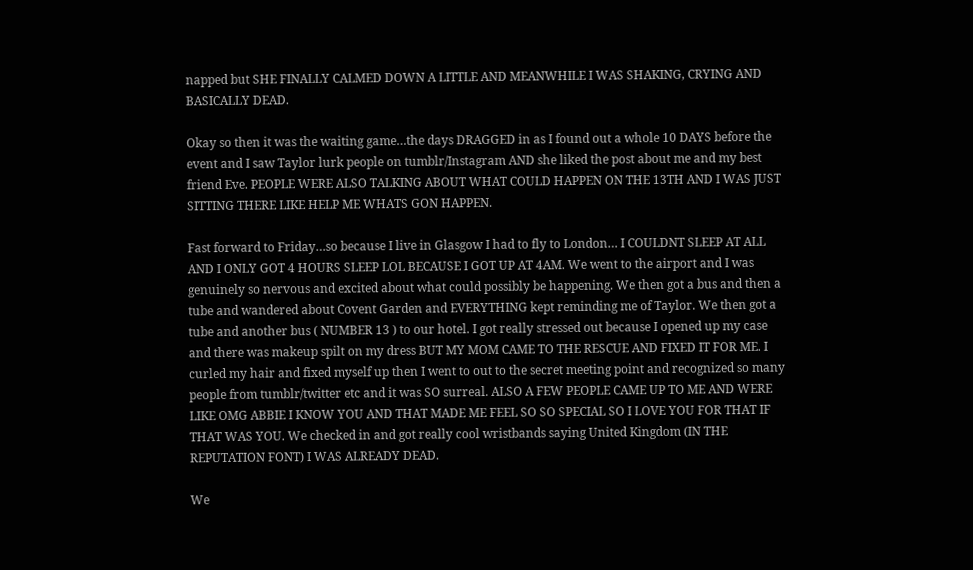napped but SHE FINALLY CALMED DOWN A LITTLE AND MEANWHILE I WAS SHAKING, CRYING AND BASICALLY DEAD.

Okay so then it was the waiting game…the days DRAGGED in as I found out a whole 10 DAYS before the event and I saw Taylor lurk people on tumblr/Instagram AND she liked the post about me and my best friend Eve. PEOPLE WERE ALSO TALKING ABOUT WHAT COULD HAPPEN ON THE 13TH AND I WAS JUST SITTING THERE LIKE HELP ME WHATS GON HAPPEN.

Fast forward to Friday…so because I live in Glasgow I had to fly to London… I COULDNT SLEEP AT ALL AND I ONLY GOT 4 HOURS SLEEP LOL BECAUSE I GOT UP AT 4AM. We went to the airport and I was genuinely so nervous and excited about what could possibly be happening. We then got a bus and then a tube and wandered about Covent Garden and EVERYTHING kept reminding me of Taylor. We then got a tube and another bus ( NUMBER 13 ) to our hotel. I got really stressed out because I opened up my case and there was makeup spilt on my dress BUT MY MOM CAME TO THE RESCUE AND FIXED IT FOR ME. I curled my hair and fixed myself up then I went to out to the secret meeting point and recognized so many people from tumblr/twitter etc and it was SO surreal. ALSO A FEW PEOPLE CAME UP TO ME AND WERE LIKE OMG ABBIE I KNOW YOU AND THAT MADE ME FEEL SO SO SPECIAL SO I LOVE YOU FOR THAT IF THAT WAS YOU. We checked in and got really cool wristbands saying United Kingdom (IN THE REPUTATION FONT) I WAS ALREADY DEAD.

We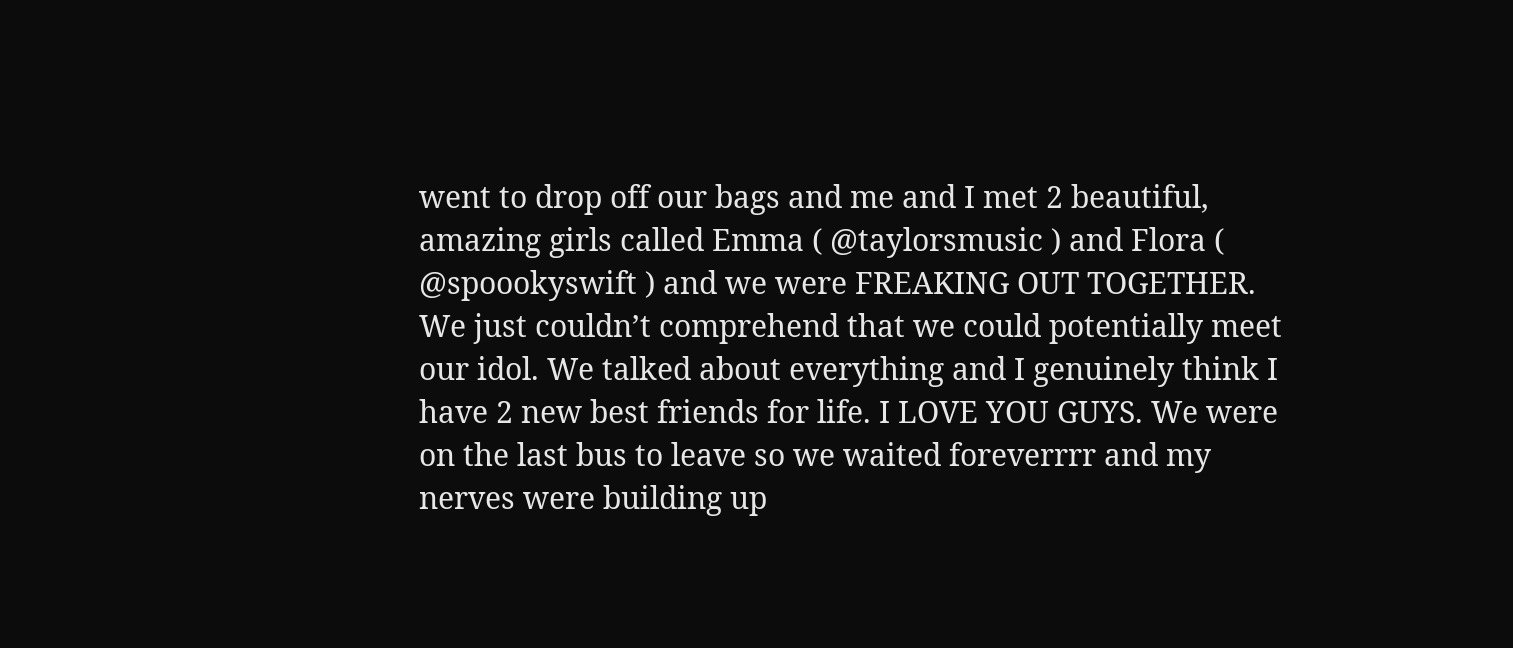went to drop off our bags and me and I met 2 beautiful, amazing girls called Emma ( @taylorsmusic ) and Flora ( @spoookyswift ) and we were FREAKING OUT TOGETHER. We just couldn’t comprehend that we could potentially meet our idol. We talked about everything and I genuinely think I have 2 new best friends for life. I LOVE YOU GUYS. We were on the last bus to leave so we waited foreverrrr and my nerves were building up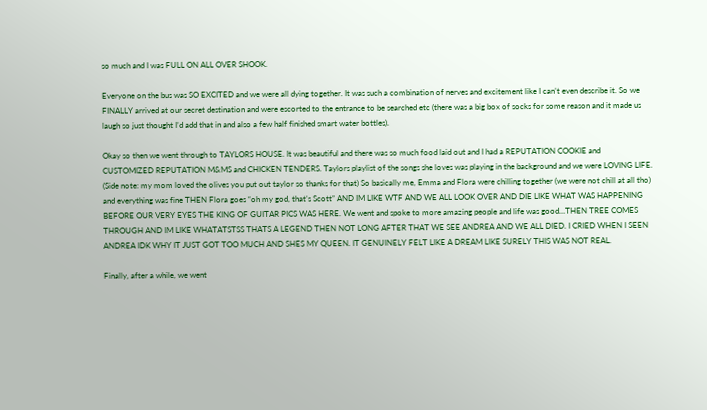so much and I was FULL ON ALL OVER SHOOK.

Everyone on the bus was SO EXCITED and we were all dying together. It was such a combination of nerves and excitement like I can’t even describe it. So we FINALLY arrived at our secret destination and were escorted to the entrance to be searched etc (there was a big box of socks for some reason and it made us laugh so just thought I’d add that in and also a few half finished smart water bottles).

Okay so then we went through to TAYLORS HOUSE. It was beautiful and there was so much food laid out and I had a REPUTATION COOKIE and CUSTOMIZED REPUTATION M&MS and CHICKEN TENDERS. Taylors playlist of the songs she loves was playing in the background and we were LOVING LIFE. (Side note: my mom loved the olives you put out taylor so thanks for that) So basically me, Emma and Flora were chilling together (we were not chill at all tho) and everything was fine THEN Flora goes “oh my god, that’s Scott” AND IM LIKE WTF AND WE ALL LOOK OVER AND DIE LIKE WHAT WAS HAPPENING BEFORE OUR VERY EYES THE KING OF GUITAR PICS WAS HERE. We went and spoke to more amazing people and life was good…THEN TREE COMES THROUGH AND IM LIKE WHATATSTSS THATS A LEGEND THEN NOT LONG AFTER THAT WE SEE ANDREA AND WE ALL DIED. I CRIED WHEN I SEEN ANDREA IDK WHY IT JUST GOT TOO MUCH AND SHES MY QUEEN. IT GENUINELY FELT LIKE A DREAM LIKE SURELY THIS WAS NOT REAL.

Finally, after a while, we went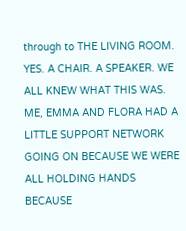through to THE LIVING ROOM. YES. A CHAIR. A SPEAKER. WE ALL KNEW WHAT THIS WAS. ME, EMMA AND FLORA HAD A LITTLE SUPPORT NETWORK GOING ON BECAUSE WE WERE ALL HOLDING HANDS BECAUSE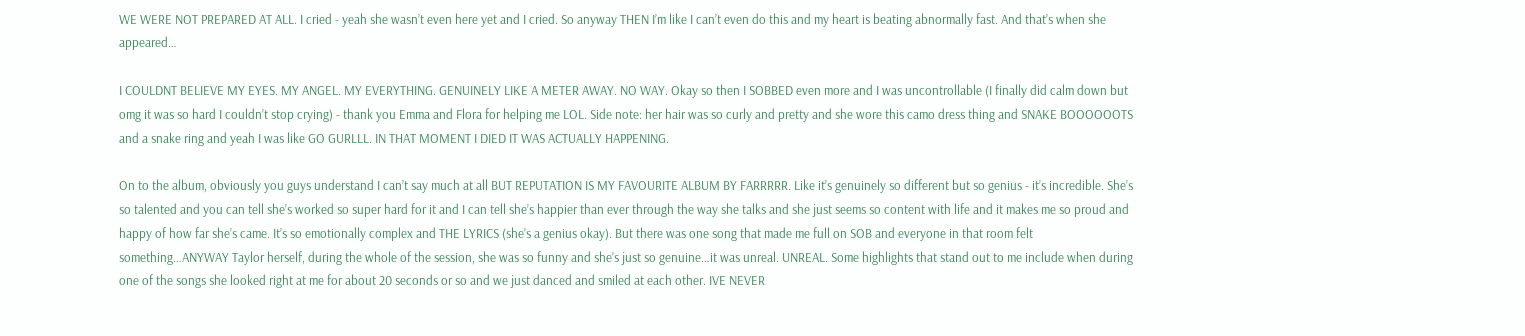WE WERE NOT PREPARED AT ALL. I cried - yeah she wasn’t even here yet and I cried. So anyway THEN I’m like I can’t even do this and my heart is beating abnormally fast. And that’s when she appeared…

I COULDNT BELIEVE MY EYES. MY ANGEL. MY EVERYTHING. GENUINELY LIKE A METER AWAY. NO WAY. Okay so then I SOBBED even more and I was uncontrollable (I finally did calm down but omg it was so hard I couldn’t stop crying) - thank you Emma and Flora for helping me LOL. Side note: her hair was so curly and pretty and she wore this camo dress thing and SNAKE BOOOOOOTS and a snake ring and yeah I was like GO GURLLL. IN THAT MOMENT I DIED IT WAS ACTUALLY HAPPENING.

On to the album, obviously you guys understand I can’t say much at all BUT REPUTATION IS MY FAVOURITE ALBUM BY FARRRRR. Like it’s genuinely so different but so genius - it’s incredible. She’s so talented and you can tell she’s worked so super hard for it and I can tell she’s happier than ever through the way she talks and she just seems so content with life and it makes me so proud and happy of how far she’s came. It’s so emotionally complex and THE LYRICS (she’s a genius okay). But there was one song that made me full on SOB and everyone in that room felt something…ANYWAY Taylor herself, during the whole of the session, she was so funny and she’s just so genuine…it was unreal. UNREAL. Some highlights that stand out to me include when during one of the songs she looked right at me for about 20 seconds or so and we just danced and smiled at each other. IVE NEVER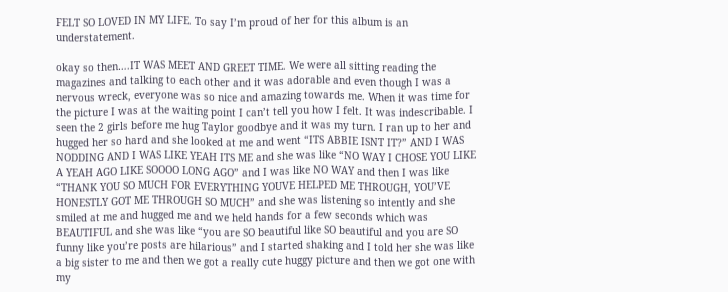FELT SO LOVED IN MY LIFE. To say I’m proud of her for this album is an understatement.

okay so then….IT WAS MEET AND GREET TIME. We were all sitting reading the magazines and talking to each other and it was adorable and even though I was a nervous wreck, everyone was so nice and amazing towards me. When it was time for the picture I was at the waiting point I can’t tell you how I felt. It was indescribable. I seen the 2 girls before me hug Taylor goodbye and it was my turn. I ran up to her and hugged her so hard and she looked at me and went “ITS ABBIE ISNT IT?” AND I WAS NODDING AND I WAS LIKE YEAH ITS ME and she was like “NO WAY I CHOSE YOU LIKE A YEAH AGO LIKE SOOOO LONG AGO” and I was like NO WAY and then I was like “THANK YOU SO MUCH FOR EVERYTHING YOUVE HELPED ME THROUGH, YOU’VE HONESTLY GOT ME THROUGH SO MUCH” and she was listening so intently and she smiled at me and hugged me and we held hands for a few seconds which was BEAUTIFUL and she was like “you are SO beautiful like SO beautiful and you are SO funny like you’re posts are hilarious” and I started shaking and I told her she was like a big sister to me and then we got a really cute huggy picture and then we got one with my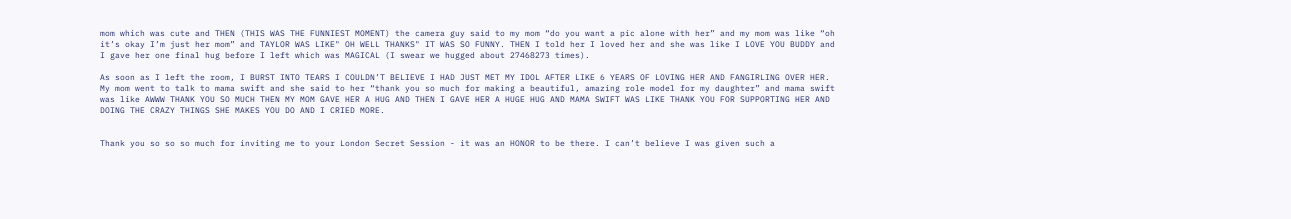mom which was cute and THEN (THIS WAS THE FUNNIEST MOMENT) the camera guy said to my mom “do you want a pic alone with her” and my mom was like “oh it’s okay I’m just her mom” and TAYLOR WAS LIKE" OH WELL THANKS" IT WAS SO FUNNY. THEN I told her I loved her and she was like I LOVE YOU BUDDY and I gave her one final hug before I left which was MAGICAL (I swear we hugged about 27468273 times).

As soon as I left the room, I BURST INTO TEARS I COULDN’T BELIEVE I HAD JUST MET MY IDOL AFTER LIKE 6 YEARS OF LOVING HER AND FANGIRLING OVER HER. My mom went to talk to mama swift and she said to her “thank you so much for making a beautiful, amazing role model for my daughter” and mama swift was like AWWW THANK YOU SO MUCH THEN MY MOM GAVE HER A HUG AND THEN I GAVE HER A HUGE HUG AND MAMA SWIFT WAS LIKE THANK YOU FOR SUPPORTING HER AND DOING THE CRAZY THINGS SHE MAKES YOU DO AND I CRIED MORE.


Thank you so so so much for inviting me to your London Secret Session - it was an HONOR to be there. I can’t believe I was given such a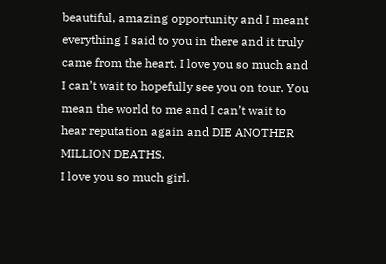beautiful, amazing opportunity and I meant everything I said to you in there and it truly came from the heart. I love you so much and I can’t wait to hopefully see you on tour. You mean the world to me and I can’t wait to hear reputation again and DIE ANOTHER MILLION DEATHS.
I love you so much girl.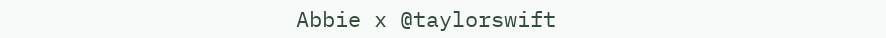Abbie x @taylorswift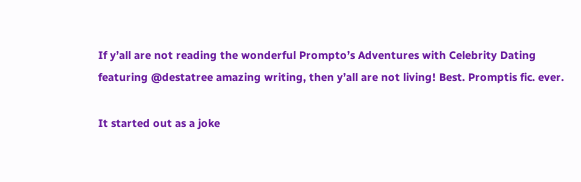If y’all are not reading the wonderful Prompto’s Adventures with Celebrity Dating featuring @destatree amazing writing, then y’all are not living! Best. Promptis fic. ever.

It started out as a joke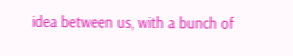idea between us, with a bunch of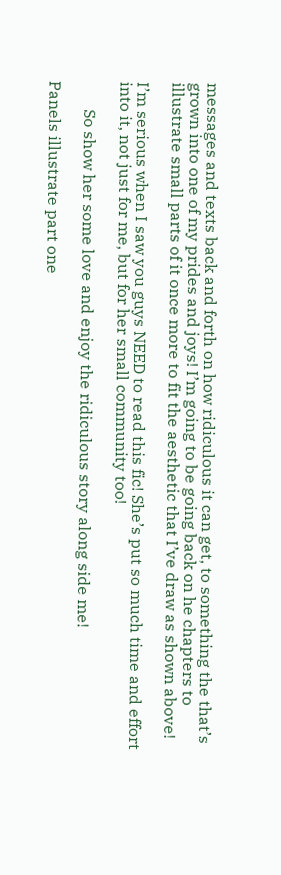messages and texts back and forth on how ridiculous it can get, to something the that’s grown into one of my prides and joys! I’m going to be going back on he chapters to illustrate small parts of it once more to fit the aesthetic that I’ve draw as shown above!

I’m serious when I saw you guys NEED to read this fic! She’s put so much time and effort into it, not just for me, but for her small community too!

       So show her some love and enjoy the ridiculous story along side me!

Panels illustrate part one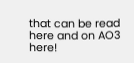that can be read here and on AO3 here!